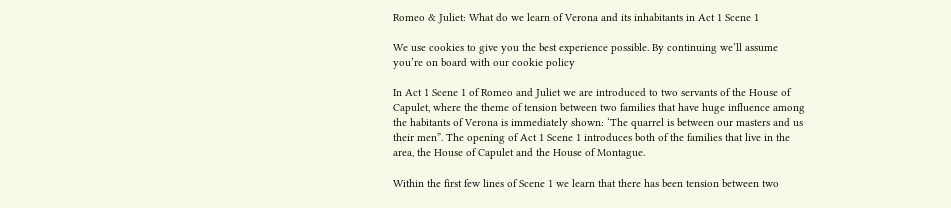Romeo & Juliet: What do we learn of Verona and its inhabitants in Act 1 Scene 1

We use cookies to give you the best experience possible. By continuing we’ll assume you’re on board with our cookie policy

In Act 1 Scene 1 of Romeo and Juliet we are introduced to two servants of the House of Capulet, where the theme of tension between two families that have huge influence among the habitants of Verona is immediately shown: ‘The quarrel is between our masters and us their men”. The opening of Act 1 Scene 1 introduces both of the families that live in the area, the House of Capulet and the House of Montague.

Within the first few lines of Scene 1 we learn that there has been tension between two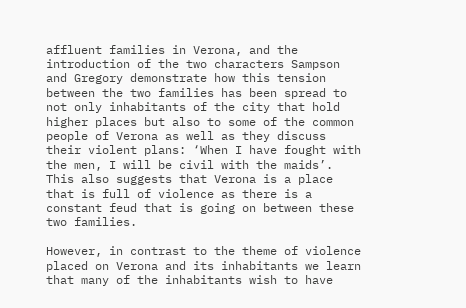affluent families in Verona, and the introduction of the two characters Sampson and Gregory demonstrate how this tension between the two families has been spread to not only inhabitants of the city that hold higher places but also to some of the common people of Verona as well as they discuss their violent plans: ‘When I have fought with the men, I will be civil with the maids’. This also suggests that Verona is a place that is full of violence as there is a constant feud that is going on between these two families.

However, in contrast to the theme of violence placed on Verona and its inhabitants we learn that many of the inhabitants wish to have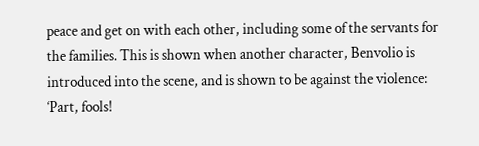peace and get on with each other, including some of the servants for the families. This is shown when another character, Benvolio is introduced into the scene, and is shown to be against the violence: ‘Part, fools!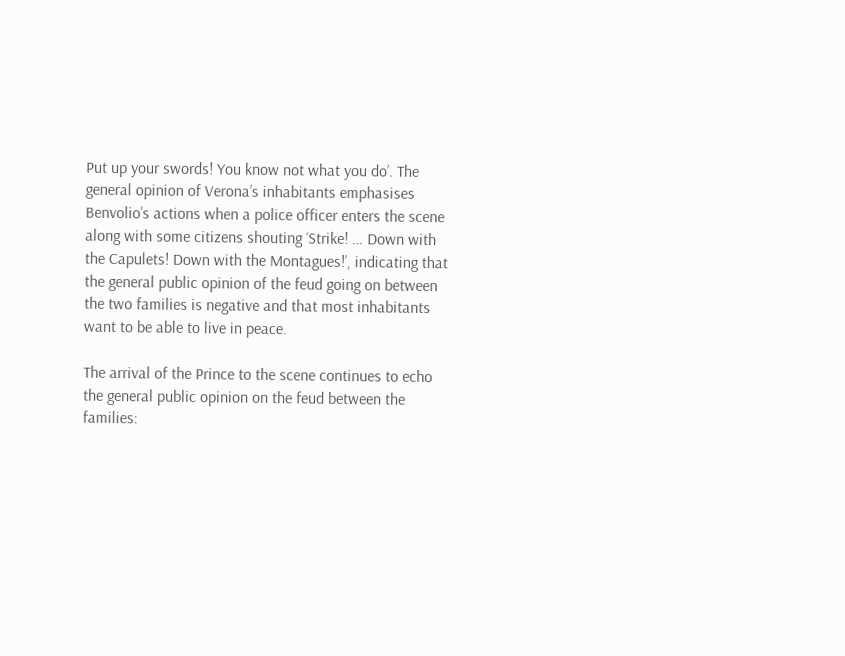Put up your swords! You know not what you do’. The general opinion of Verona’s inhabitants emphasises Benvolio’s actions when a police officer enters the scene along with some citizens shouting ‘Strike! … Down with the Capulets! Down with the Montagues!’, indicating that the general public opinion of the feud going on between the two families is negative and that most inhabitants want to be able to live in peace.

The arrival of the Prince to the scene continues to echo the general public opinion on the feud between the families: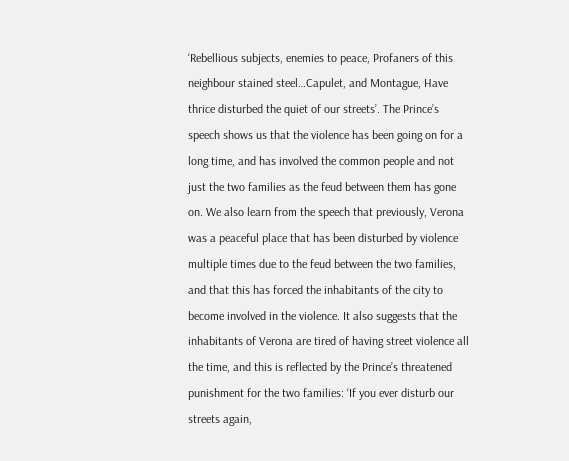‘Rebellious subjects, enemies to peace, Profaners of this neighbour stained steel…Capulet, and Montague, Have thrice disturbed the quiet of our streets’. The Prince’s speech shows us that the violence has been going on for a long time, and has involved the common people and not just the two families as the feud between them has gone on. We also learn from the speech that previously, Verona was a peaceful place that has been disturbed by violence multiple times due to the feud between the two families, and that this has forced the inhabitants of the city to become involved in the violence. It also suggests that the inhabitants of Verona are tired of having street violence all the time, and this is reflected by the Prince’s threatened punishment for the two families: ‘If you ever disturb our streets again,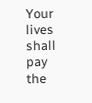Your lives shall pay the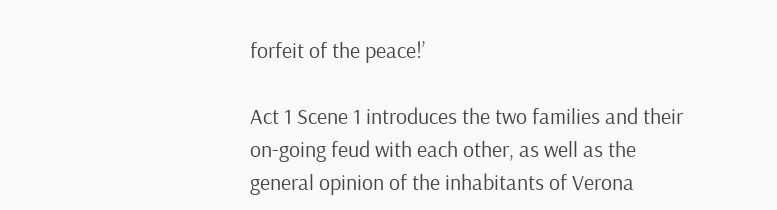forfeit of the peace!’

Act 1 Scene 1 introduces the two families and their on-going feud with each other, as well as the general opinion of the inhabitants of Verona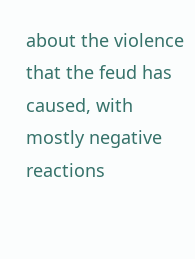about the violence that the feud has caused, with mostly negative reactions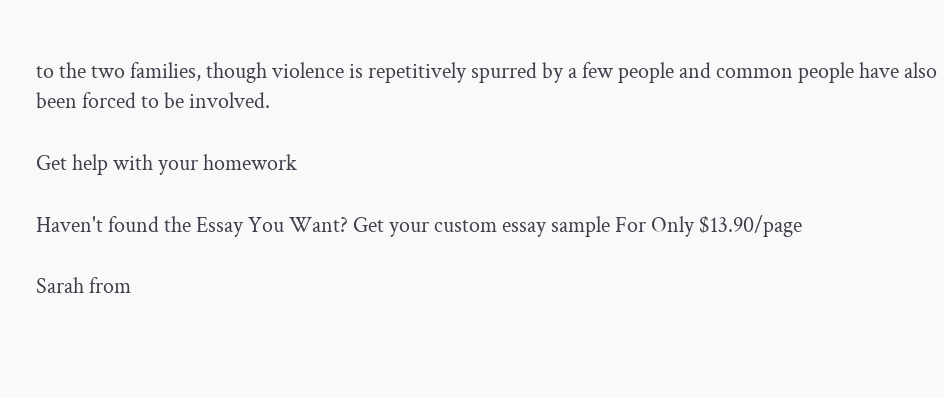to the two families, though violence is repetitively spurred by a few people and common people have also been forced to be involved.

Get help with your homework

Haven't found the Essay You Want? Get your custom essay sample For Only $13.90/page

Sarah from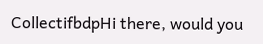CollectifbdpHi there, would you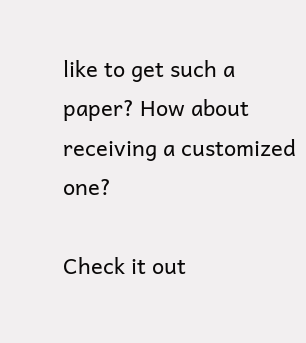like to get such a paper? How about receiving a customized one?

Check it out